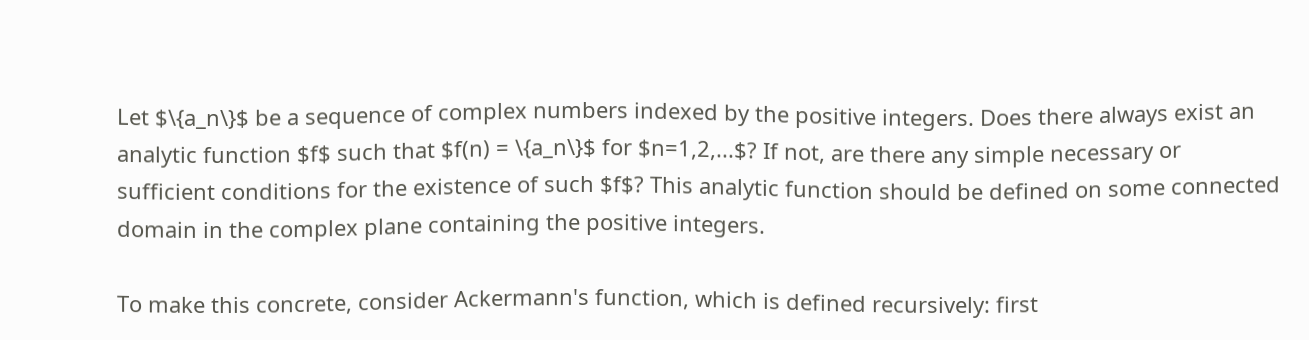Let $\{a_n\}$ be a sequence of complex numbers indexed by the positive integers. Does there always exist an analytic function $f$ such that $f(n) = \{a_n\}$ for $n=1,2,...$? If not, are there any simple necessary or sufficient conditions for the existence of such $f$? This analytic function should be defined on some connected domain in the complex plane containing the positive integers.

To make this concrete, consider Ackermann's function, which is defined recursively: first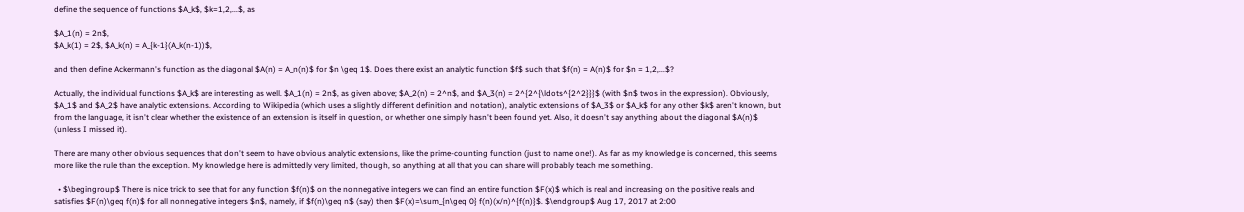define the sequence of functions $A_k$, $k=1,2,...$, as

$A_1(n) = 2n$,
$A_k(1) = 2$, $A_k(n) = A_{k-1}(A_k(n-1))$,

and then define Ackermann's function as the diagonal $A(n) = A_n(n)$ for $n \geq 1$. Does there exist an analytic function $f$ such that $f(n) = A(n)$ for $n = 1,2,...$?

Actually, the individual functions $A_k$ are interesting as well. $A_1(n) = 2n$, as given above; $A_2(n) = 2^n$, and $A_3(n) = 2^{2^{\ldots^{2^2}}}$ (with $n$ twos in the expression). Obviously, $A_1$ and $A_2$ have analytic extensions. According to Wikipedia (which uses a slightly different definition and notation), analytic extensions of $A_3$ or $A_k$ for any other $k$ aren't known, but from the language, it isn't clear whether the existence of an extension is itself in question, or whether one simply hasn't been found yet. Also, it doesn't say anything about the diagonal $A(n)$ (unless I missed it).

There are many other obvious sequences that don't seem to have obvious analytic extensions, like the prime-counting function (just to name one!). As far as my knowledge is concerned, this seems more like the rule than the exception. My knowledge here is admittedly very limited, though, so anything at all that you can share will probably teach me something.

  • $\begingroup$ There is nice trick to see that for any function $f(n)$ on the nonnegative integers we can find an entire function $F(x)$ which is real and increasing on the positive reals and satisfies $F(n)\geq f(n)$ for all nonnegative integers $n$, namely, if $f(n)\geq n$ (say) then $F(x)=\sum_{n\geq 0} f(n)(x/n)^{f(n)}$. $\endgroup$ Aug 17, 2017 at 2:00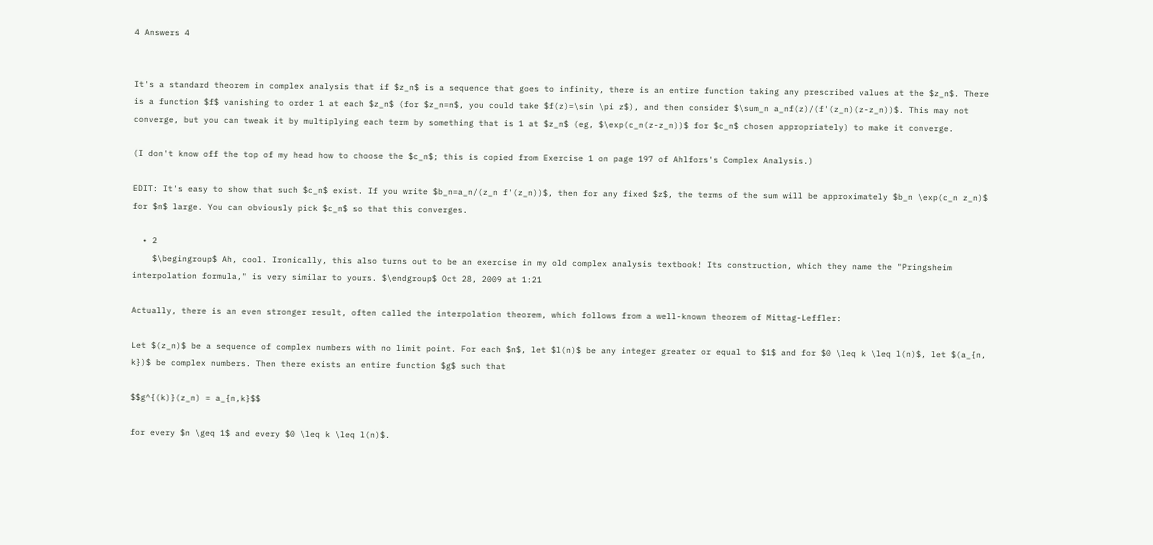4 Answers 4


It's a standard theorem in complex analysis that if $z_n$ is a sequence that goes to infinity, there is an entire function taking any prescribed values at the $z_n$. There is a function $f$ vanishing to order 1 at each $z_n$ (for $z_n=n$, you could take $f(z)=\sin \pi z$), and then consider $\sum_n a_nf(z)/(f'(z_n)(z-z_n))$. This may not converge, but you can tweak it by multiplying each term by something that is 1 at $z_n$ (eg, $\exp(c_n(z-z_n))$ for $c_n$ chosen appropriately) to make it converge.

(I don't know off the top of my head how to choose the $c_n$; this is copied from Exercise 1 on page 197 of Ahlfors's Complex Analysis.)

EDIT: It's easy to show that such $c_n$ exist. If you write $b_n=a_n/(z_n f'(z_n))$, then for any fixed $z$, the terms of the sum will be approximately $b_n \exp(c_n z_n)$ for $n$ large. You can obviously pick $c_n$ so that this converges.

  • 2
    $\begingroup$ Ah, cool. Ironically, this also turns out to be an exercise in my old complex analysis textbook! Its construction, which they name the "Pringsheim interpolation formula," is very similar to yours. $\endgroup$ Oct 28, 2009 at 1:21

Actually, there is an even stronger result, often called the interpolation theorem, which follows from a well-known theorem of Mittag-Leffler:

Let $(z_n)$ be a sequence of complex numbers with no limit point. For each $n$, let $l(n)$ be any integer greater or equal to $1$ and for $0 \leq k \leq l(n)$, let $(a_{n, k})$ be complex numbers. Then there exists an entire function $g$ such that

$$g^{(k)}(z_n) = a_{n,k}$$

for every $n \geq 1$ and every $0 \leq k \leq l(n)$.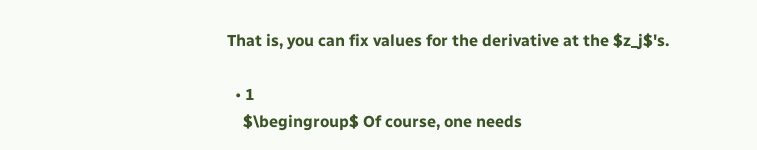That is, you can fix values for the derivative at the $z_j$'s.

  • 1
    $\begingroup$ Of course, one needs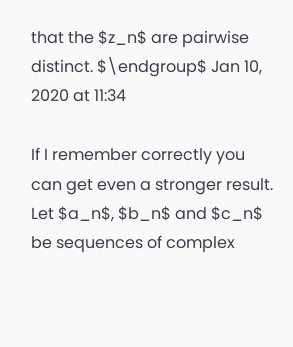that the $z_n$ are pairwise distinct. $\endgroup$ Jan 10, 2020 at 11:34

If I remember correctly you can get even a stronger result. Let $a_n$, $b_n$ and $c_n$ be sequences of complex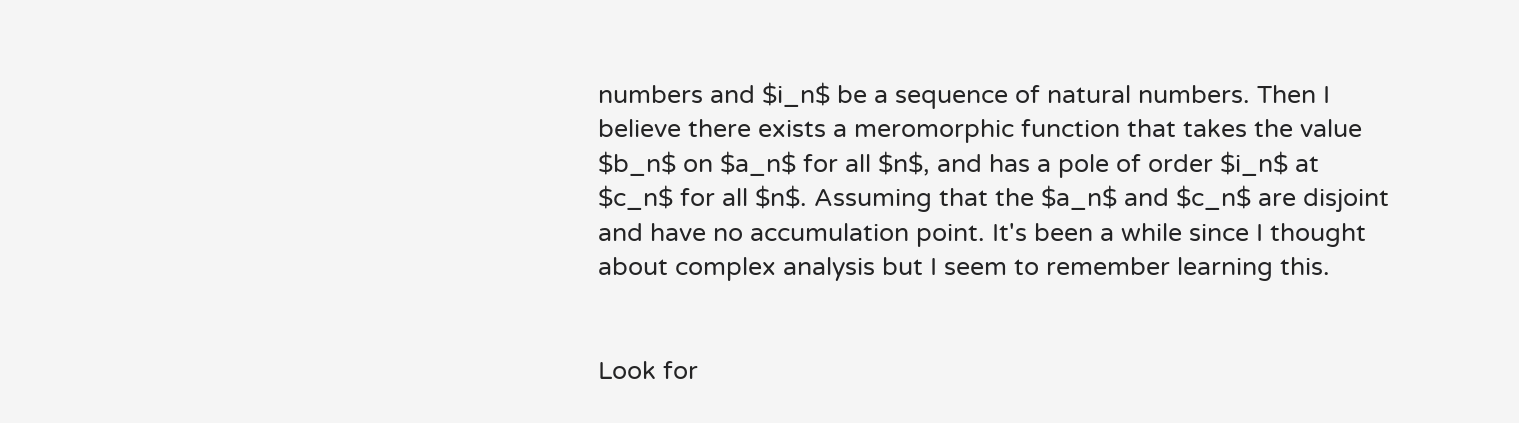numbers and $i_n$ be a sequence of natural numbers. Then I believe there exists a meromorphic function that takes the value $b_n$ on $a_n$ for all $n$, and has a pole of order $i_n$ at $c_n$ for all $n$. Assuming that the $a_n$ and $c_n$ are disjoint and have no accumulation point. It's been a while since I thought about complex analysis but I seem to remember learning this.


Look for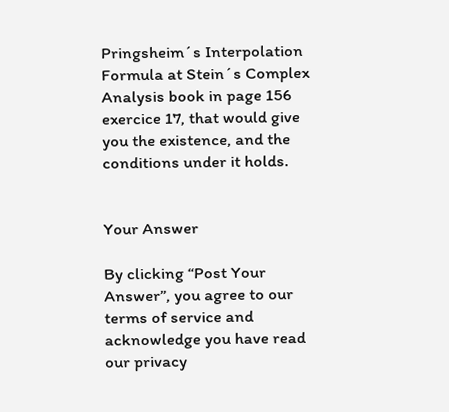Pringsheim´s Interpolation Formula at Stein´s Complex Analysis book in page 156 exercice 17, that would give you the existence, and the conditions under it holds.


Your Answer

By clicking “Post Your Answer”, you agree to our terms of service and acknowledge you have read our privacy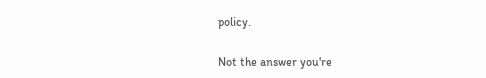policy.

Not the answer you're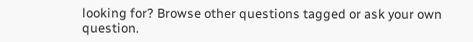looking for? Browse other questions tagged or ask your own question.